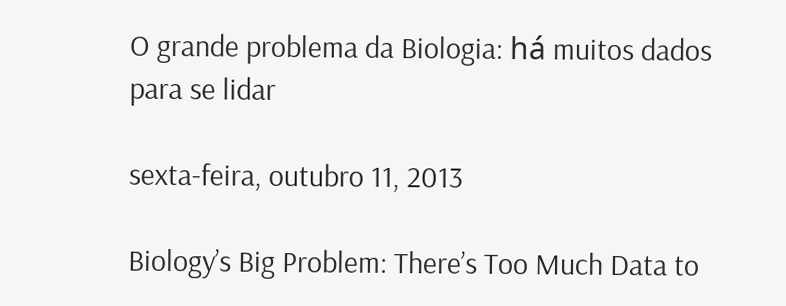O grande problema da Biologia: há muitos dados para se lidar

sexta-feira, outubro 11, 2013

Biology’s Big Problem: There’s Too Much Data to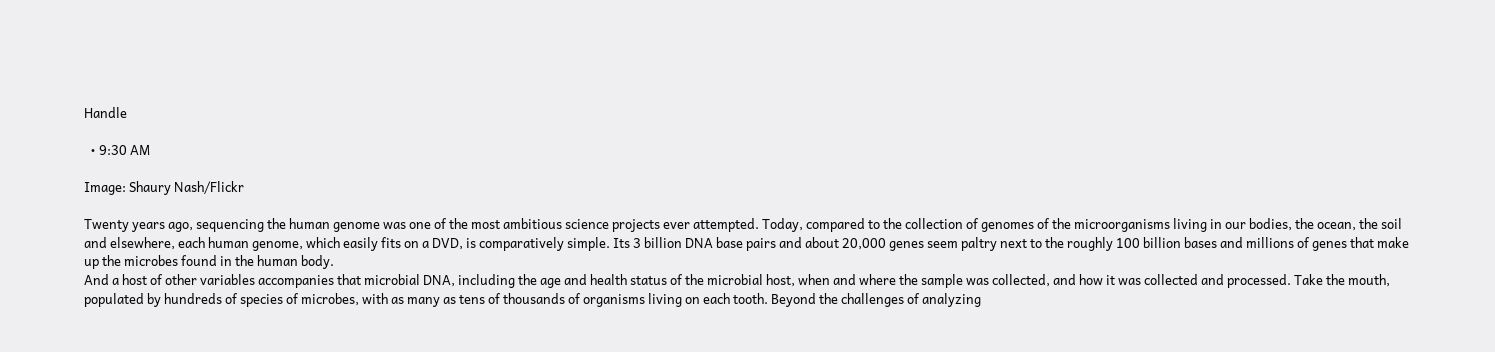Handle

  • 9:30 AM

Image: Shaury Nash/Flickr

Twenty years ago, sequencing the human genome was one of the most ambitious science projects ever attempted. Today, compared to the collection of genomes of the microorganisms living in our bodies, the ocean, the soil and elsewhere, each human genome, which easily fits on a DVD, is comparatively simple. Its 3 billion DNA base pairs and about 20,000 genes seem paltry next to the roughly 100 billion bases and millions of genes that make up the microbes found in the human body.
And a host of other variables accompanies that microbial DNA, including the age and health status of the microbial host, when and where the sample was collected, and how it was collected and processed. Take the mouth, populated by hundreds of species of microbes, with as many as tens of thousands of organisms living on each tooth. Beyond the challenges of analyzing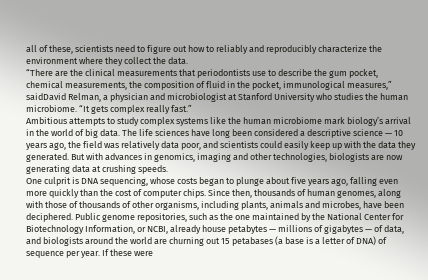all of these, scientists need to figure out how to reliably and reproducibly characterize the environment where they collect the data.
“There are the clinical measurements that periodontists use to describe the gum pocket, chemical measurements, the composition of fluid in the pocket, immunological measures,” saidDavid Relman, a physician and microbiologist at Stanford University who studies the human microbiome. “It gets complex really fast.”
Ambitious attempts to study complex systems like the human microbiome mark biology’s arrival in the world of big data. The life sciences have long been considered a descriptive science — 10 years ago, the field was relatively data poor, and scientists could easily keep up with the data they generated. But with advances in genomics, imaging and other technologies, biologists are now generating data at crushing speeds.
One culprit is DNA sequencing, whose costs began to plunge about five years ago, falling even more quickly than the cost of computer chips. Since then, thousands of human genomes, along with those of thousands of other organisms, including plants, animals and microbes, have been deciphered. Public genome repositories, such as the one maintained by the National Center for Biotechnology Information, or NCBI, already house petabytes — millions of gigabytes — of data, and biologists around the world are churning out 15 petabases (a base is a letter of DNA) of sequence per year. If these were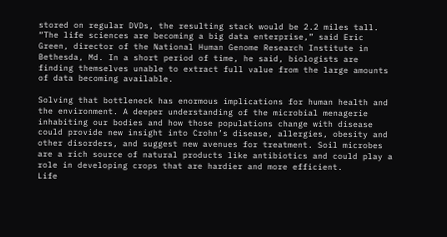stored on regular DVDs, the resulting stack would be 2.2 miles tall.
“The life sciences are becoming a big data enterprise,” said Eric Green, director of the National Human Genome Research Institute in Bethesda, Md. In a short period of time, he said, biologists are finding themselves unable to extract full value from the large amounts of data becoming available.

Solving that bottleneck has enormous implications for human health and the environment. A deeper understanding of the microbial menagerie inhabiting our bodies and how those populations change with disease could provide new insight into Crohn’s disease, allergies, obesity and other disorders, and suggest new avenues for treatment. Soil microbes are a rich source of natural products like antibiotics and could play a role in developing crops that are hardier and more efficient.
Life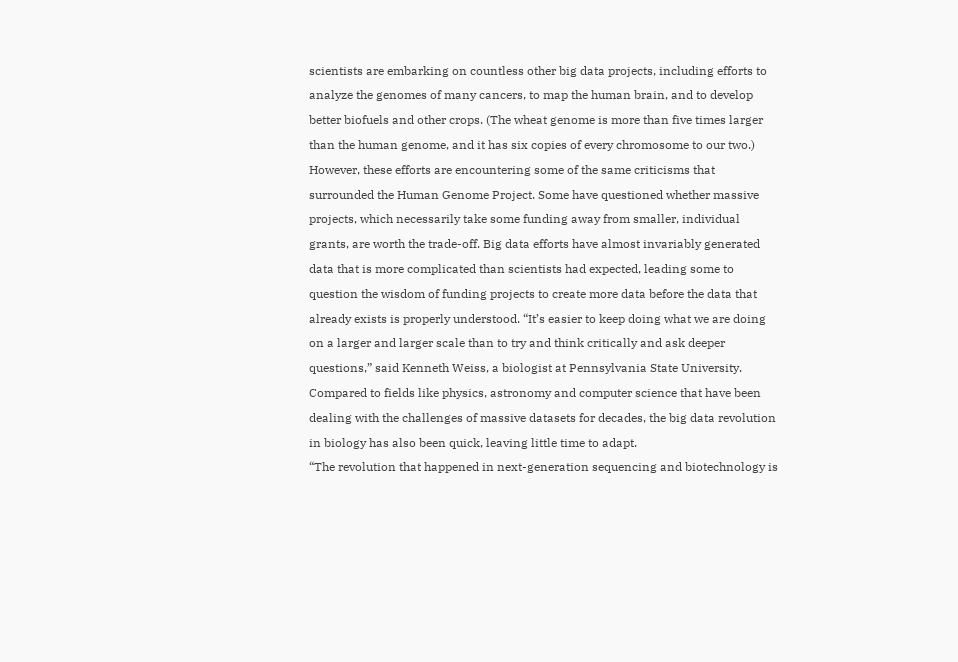scientists are embarking on countless other big data projects, including efforts to analyze the genomes of many cancers, to map the human brain, and to develop better biofuels and other crops. (The wheat genome is more than five times larger than the human genome, and it has six copies of every chromosome to our two.)
However, these efforts are encountering some of the same criticisms that surrounded the Human Genome Project. Some have questioned whether massive projects, which necessarily take some funding away from smaller, individual grants, are worth the trade-off. Big data efforts have almost invariably generated data that is more complicated than scientists had expected, leading some to question the wisdom of funding projects to create more data before the data that already exists is properly understood. “It’s easier to keep doing what we are doing on a larger and larger scale than to try and think critically and ask deeper questions,” said Kenneth Weiss, a biologist at Pennsylvania State University.
Compared to fields like physics, astronomy and computer science that have been dealing with the challenges of massive datasets for decades, the big data revolution in biology has also been quick, leaving little time to adapt.
“The revolution that happened in next-generation sequencing and biotechnology is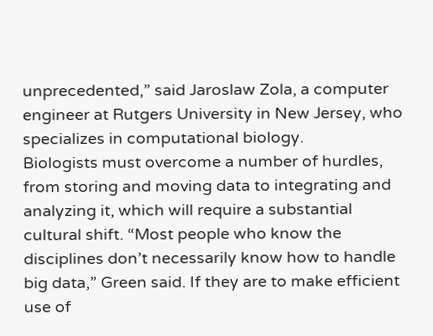unprecedented,” said Jaroslaw Zola, a computer engineer at Rutgers University in New Jersey, who specializes in computational biology.
Biologists must overcome a number of hurdles, from storing and moving data to integrating and analyzing it, which will require a substantial cultural shift. “Most people who know the disciplines don’t necessarily know how to handle big data,” Green said. If they are to make efficient use of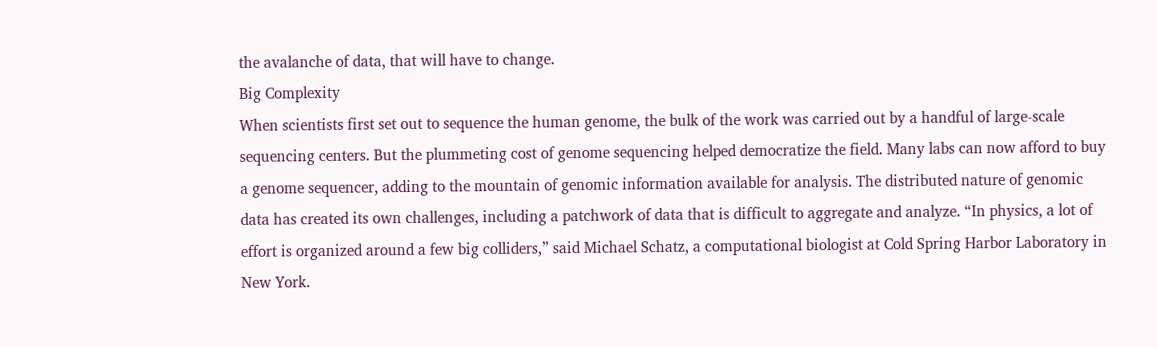the avalanche of data, that will have to change.
Big Complexity
When scientists first set out to sequence the human genome, the bulk of the work was carried out by a handful of large-scale sequencing centers. But the plummeting cost of genome sequencing helped democratize the field. Many labs can now afford to buy a genome sequencer, adding to the mountain of genomic information available for analysis. The distributed nature of genomic data has created its own challenges, including a patchwork of data that is difficult to aggregate and analyze. “In physics, a lot of effort is organized around a few big colliders,” said Michael Schatz, a computational biologist at Cold Spring Harbor Laboratory in New York.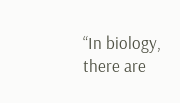“In biology, there are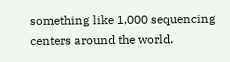something like 1,000 sequencing centers around the world.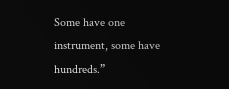Some have one instrument, some have hundreds.”